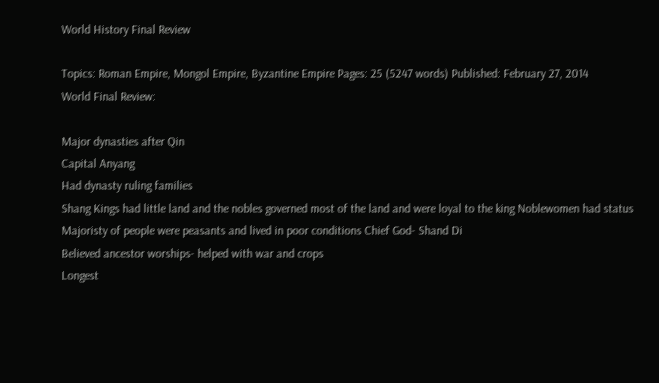World History Final Review

Topics: Roman Empire, Mongol Empire, Byzantine Empire Pages: 25 (5247 words) Published: February 27, 2014
World Final Review:

Major dynasties after Qin
Capital Anyang
Had dynasty ruling families
Shang Kings had little land and the nobles governed most of the land and were loyal to the king Noblewomen had status
Majoristy of people were peasants and lived in poor conditions Chief God- Shand Di
Believed ancestor worships- helped with war and crops
Longest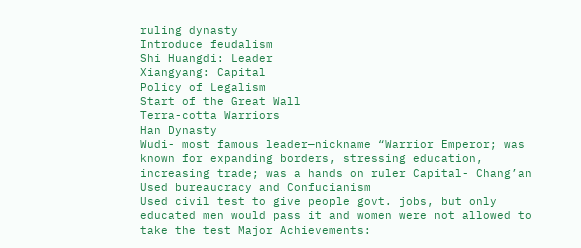ruling dynasty
Introduce feudalism
Shi Huangdi: Leader
Xiangyang: Capital
Policy of Legalism
Start of the Great Wall
Terra-cotta Warriors
Han Dynasty
Wudi- most famous leader—nickname “Warrior Emperor; was known for expanding borders, stressing education, increasing trade; was a hands on ruler Capital- Chang’an
Used bureaucracy and Confucianism
Used civil test to give people govt. jobs, but only educated men would pass it and women were not allowed to take the test Major Achievements: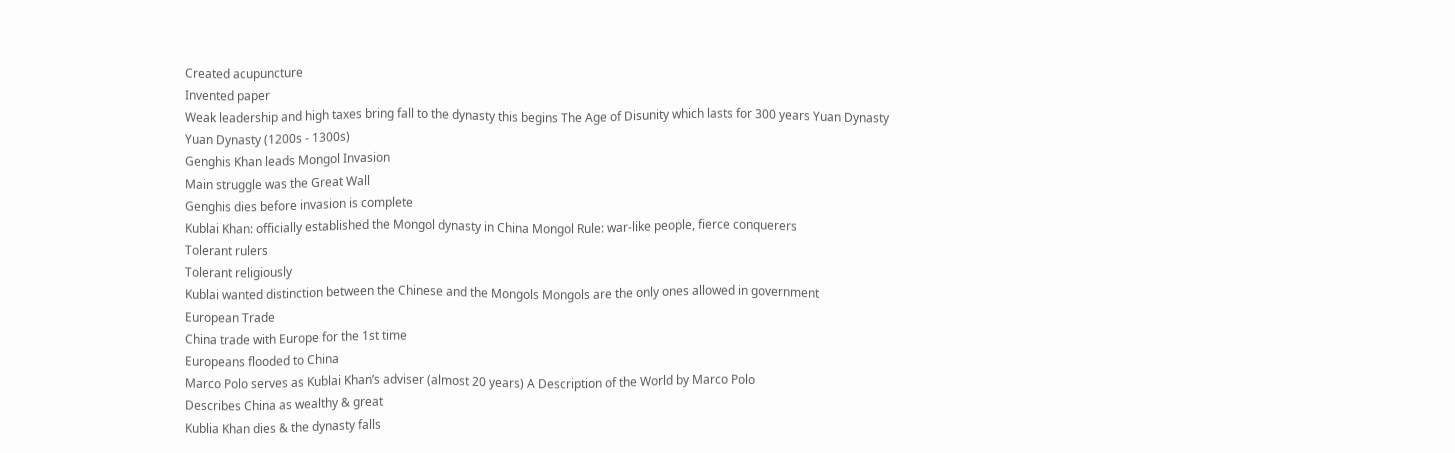Created acupuncture
Invented paper
Weak leadership and high taxes bring fall to the dynasty this begins The Age of Disunity which lasts for 300 years Yuan Dynasty
Yuan Dynasty (1200s - 1300s)
Genghis Khan leads Mongol Invasion
Main struggle was the Great Wall
Genghis dies before invasion is complete
Kublai Khan: officially established the Mongol dynasty in China Mongol Rule: war-like people, fierce conquerers
Tolerant rulers
Tolerant religiously
Kublai wanted distinction between the Chinese and the Mongols Mongols are the only ones allowed in government
European Trade
China trade with Europe for the 1st time
Europeans flooded to China
Marco Polo serves as Kublai Khan’s adviser (almost 20 years) A Description of the World by Marco Polo
Describes China as wealthy & great
Kublia Khan dies & the dynasty falls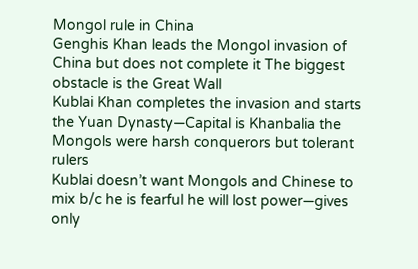Mongol rule in China
Genghis Khan leads the Mongol invasion of China but does not complete it The biggest obstacle is the Great Wall
Kublai Khan completes the invasion and starts the Yuan Dynasty—Capital is Khanbalia the Mongols were harsh conquerors but tolerant rulers
Kublai doesn’t want Mongols and Chinese to mix b/c he is fearful he will lost power—gives only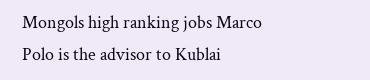Mongols high ranking jobs Marco Polo is the advisor to Kublai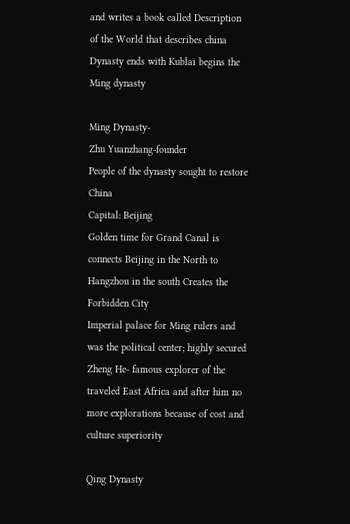and writes a book called Description of the World that describes china Dynasty ends with Kublai begins the Ming dynasty

Ming Dynasty-
Zhu Yuanzhang-founder
People of the dynasty sought to restore China
Capital: Beijing
Golden time for Grand Canal is connects Beijing in the North to Hangzhou in the south Creates the Forbidden City
Imperial palace for Ming rulers and was the political center; highly secured Zheng He- famous explorer of the traveled East Africa and after him no more explorations because of cost and culture superiority

Qing Dynasty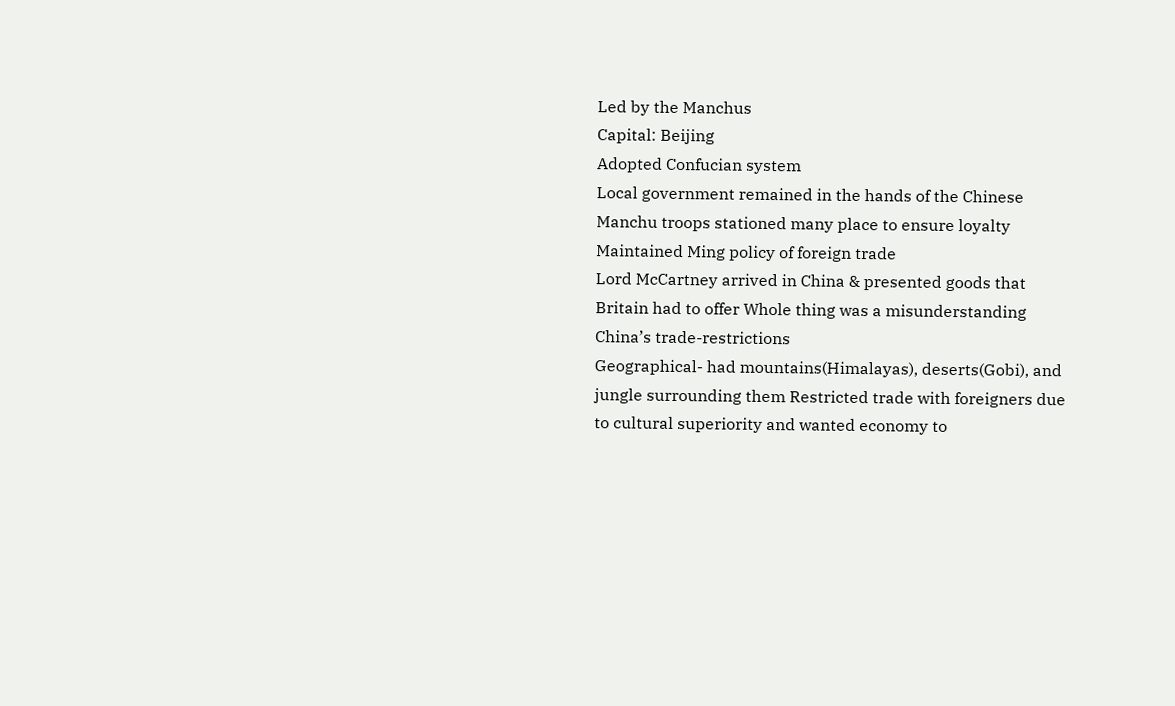Led by the Manchus
Capital: Beijing
Adopted Confucian system
Local government remained in the hands of the Chinese
Manchu troops stationed many place to ensure loyalty
Maintained Ming policy of foreign trade
Lord McCartney arrived in China & presented goods that Britain had to offer Whole thing was a misunderstanding
China’s trade-restrictions
Geographical- had mountains(Himalayas), deserts(Gobi), and jungle surrounding them Restricted trade with foreigners due to cultural superiority and wanted economy to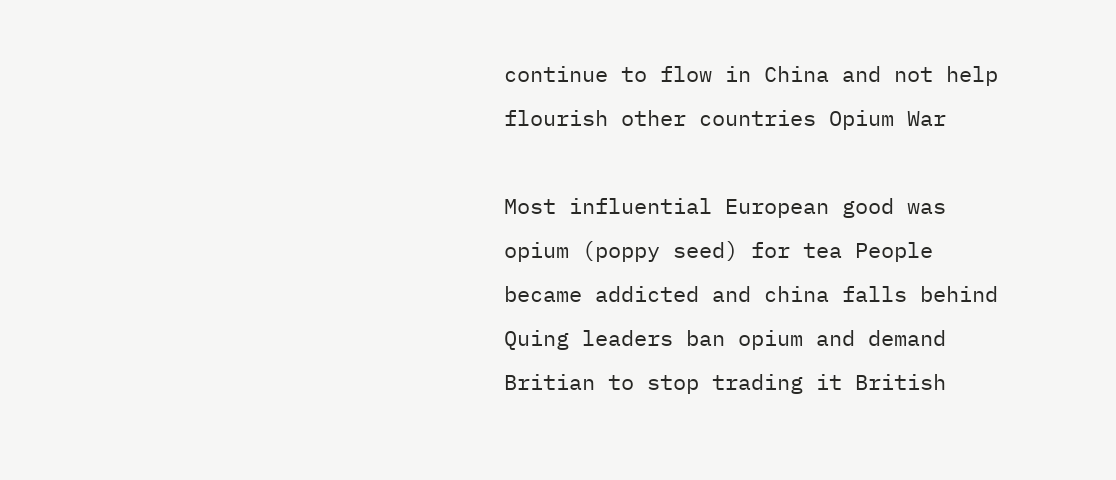continue to flow in China and not help flourish other countries Opium War

Most influential European good was opium (poppy seed) for tea People became addicted and china falls behind
Quing leaders ban opium and demand Britian to stop trading it British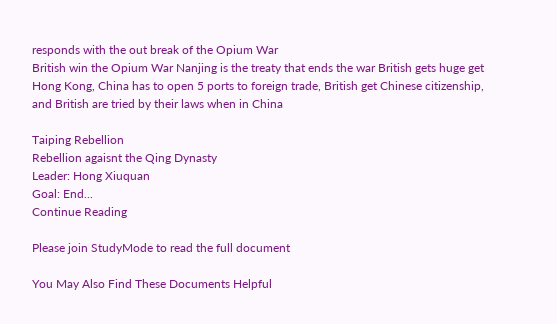responds with the out break of the Opium War
British win the Opium War Nanjing is the treaty that ends the war British gets huge get Hong Kong, China has to open 5 ports to foreign trade, British get Chinese citizenship, and British are tried by their laws when in China

Taiping Rebellion
Rebellion agaisnt the Qing Dynasty
Leader: Hong Xiuquan
Goal: End...
Continue Reading

Please join StudyMode to read the full document

You May Also Find These Documents Helpful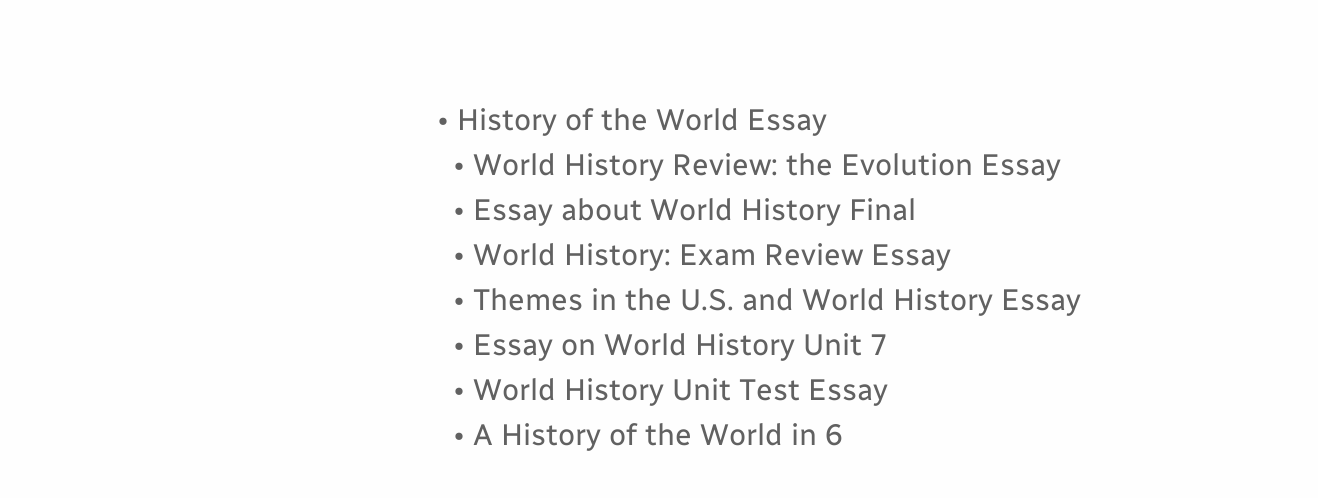• History of the World Essay
  • World History Review: the Evolution Essay
  • Essay about World History Final
  • World History: Exam Review Essay
  • Themes in the U.S. and World History Essay
  • Essay on World History Unit 7
  • World History Unit Test Essay
  • A History of the World in 6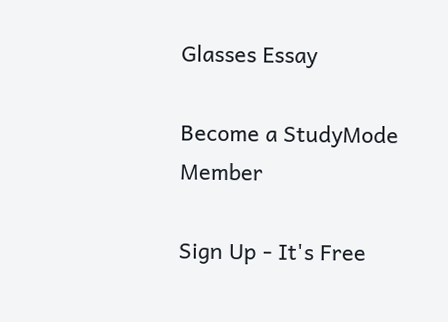Glasses Essay

Become a StudyMode Member

Sign Up - It's Free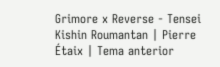Grimore x Reverse - Tensei Kishin Roumantan | Pierre Étaix | Tema anterior